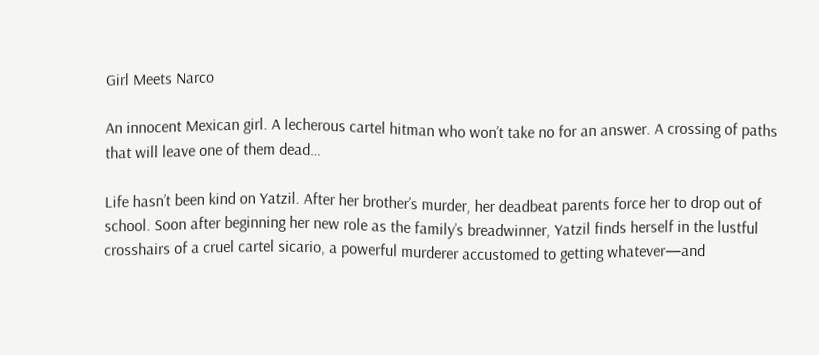Girl Meets Narco

An innocent Mexican girl. A lecherous cartel hitman who won’t take no for an answer. A crossing of paths that will leave one of them dead…

Life hasn’t been kind on Yatzil. After her brother’s murder, her deadbeat parents force her to drop out of school. Soon after beginning her new role as the family’s breadwinner, Yatzil finds herself in the lustful crosshairs of a cruel cartel sicario, a powerful murderer accustomed to getting whatever—and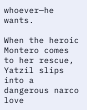whoever—he wants.

When the heroic Montero comes to her rescue, Yatzil slips into a dangerous narco love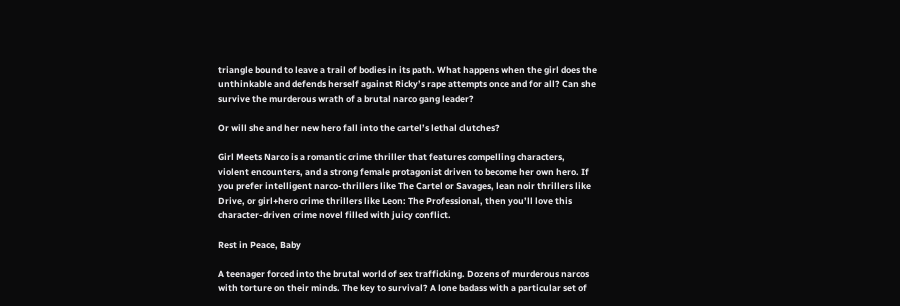triangle bound to leave a trail of bodies in its path. What happens when the girl does the unthinkable and defends herself against Ricky’s rape attempts once and for all? Can she survive the murderous wrath of a brutal narco gang leader?

Or will she and her new hero fall into the cartel’s lethal clutches?

Girl Meets Narco is a romantic crime thriller that features compelling characters, violent encounters, and a strong female protagonist driven to become her own hero. If you prefer intelligent narco-thrillers like The Cartel or Savages, lean noir thrillers like Drive, or girl+hero crime thrillers like Leon: The Professional, then you’ll love this character-driven crime novel filled with juicy conflict.

Rest in Peace, Baby

A teenager forced into the brutal world of sex trafficking. Dozens of murderous narcos with torture on their minds. The key to survival? A lone badass with a particular set of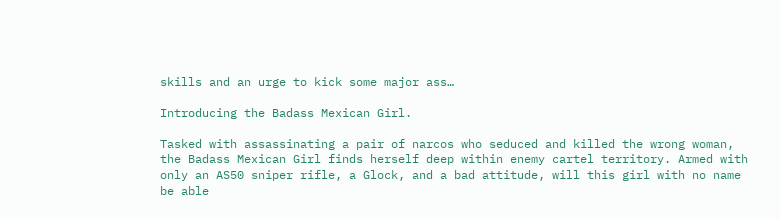skills and an urge to kick some major ass…

Introducing the Badass Mexican Girl.

Tasked with assassinating a pair of narcos who seduced and killed the wrong woman, the Badass Mexican Girl finds herself deep within enemy cartel territory. Armed with only an AS50 sniper rifle, a Glock, and a bad attitude, will this girl with no name be able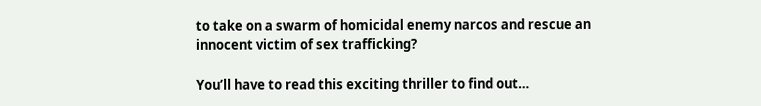to take on a swarm of homicidal enemy narcos and rescue an innocent victim of sex trafficking?

You’ll have to read this exciting thriller to find out…